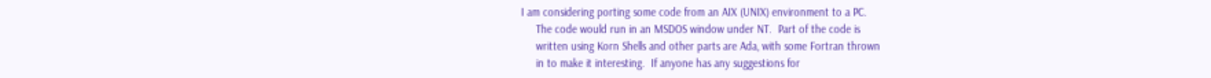I am considering porting some code from an AIX (UNIX) environment to a PC.
     The code would run in an MSDOS window under NT.  Part of the code is
     written using Korn Shells and other parts are Ada, with some Fortran thrown
     in to make it interesting.  If anyone has any suggestions for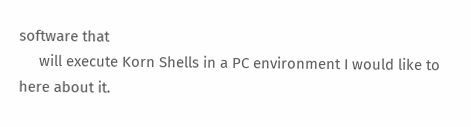software that
     will execute Korn Shells in a PC environment I would like to here about it.